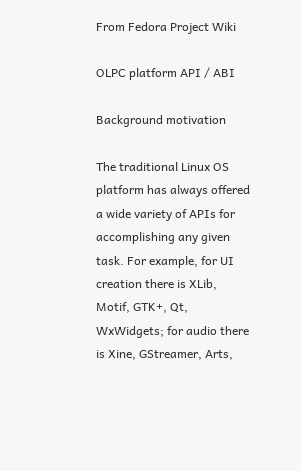From Fedora Project Wiki

OLPC platform API / ABI

Background motivation

The traditional Linux OS platform has always offered a wide variety of APIs for accomplishing any given task. For example, for UI creation there is XLib, Motif, GTK+, Qt, WxWidgets; for audio there is Xine, GStreamer, Arts,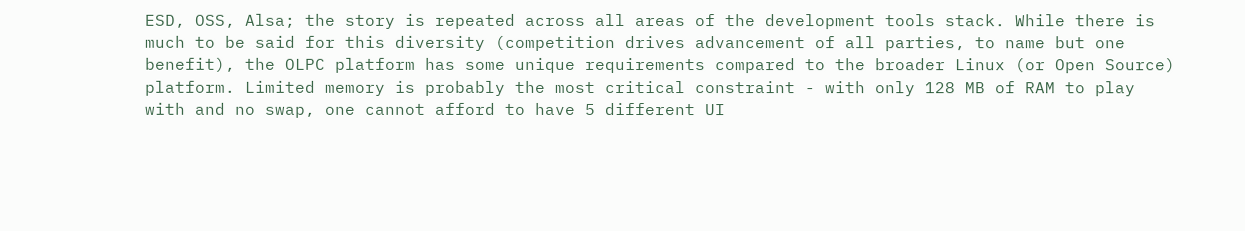ESD, OSS, Alsa; the story is repeated across all areas of the development tools stack. While there is much to be said for this diversity (competition drives advancement of all parties, to name but one benefit), the OLPC platform has some unique requirements compared to the broader Linux (or Open Source) platform. Limited memory is probably the most critical constraint - with only 128 MB of RAM to play with and no swap, one cannot afford to have 5 different UI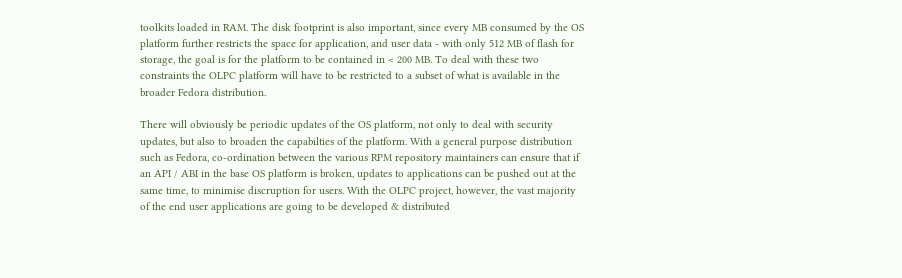toolkits loaded in RAM. The disk footprint is also important, since every MB consumed by the OS platform further restricts the space for application, and user data - with only 512 MB of flash for storage, the goal is for the platform to be contained in < 200 MB. To deal with these two constraints the OLPC platform will have to be restricted to a subset of what is available in the broader Fedora distribution.

There will obviously be periodic updates of the OS platform, not only to deal with security updates, but also to broaden the capabilties of the platform. With a general purpose distribution such as Fedora, co-ordination between the various RPM repository maintainers can ensure that if an API / ABI in the base OS platform is broken, updates to applications can be pushed out at the same time, to minimise discruption for users. With the OLPC project, however, the vast majority of the end user applications are going to be developed & distributed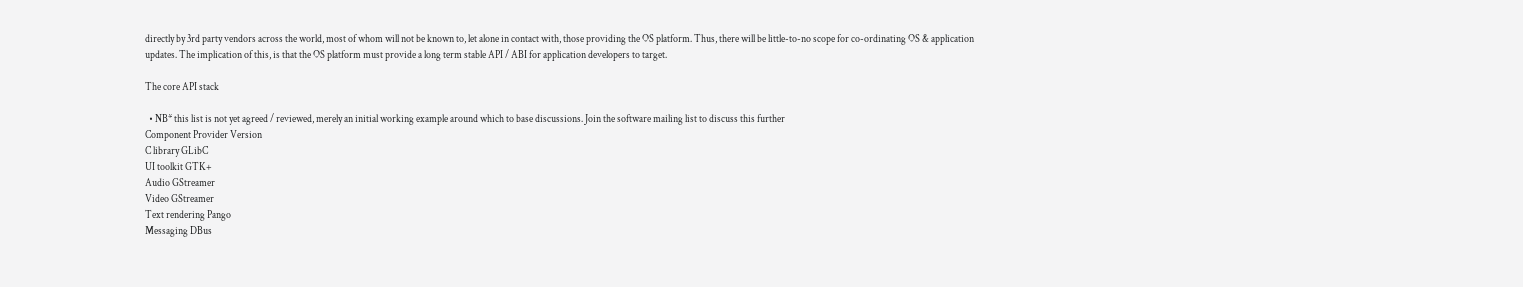directly by 3rd party vendors across the world, most of whom will not be known to, let alone in contact with, those providing the OS platform. Thus, there will be little-to-no scope for co-ordinating OS & application updates. The implication of this, is that the OS platform must provide a long term stable API / ABI for application developers to target.

The core API stack

  • NB* this list is not yet agreed / reviewed, merely an initial working example around which to base discussions. Join the software mailing list to discuss this further
Component Provider Version
C library GLibC
UI toolkit GTK+
Audio GStreamer
Video GStreamer
Text rendering Pango
Messaging DBus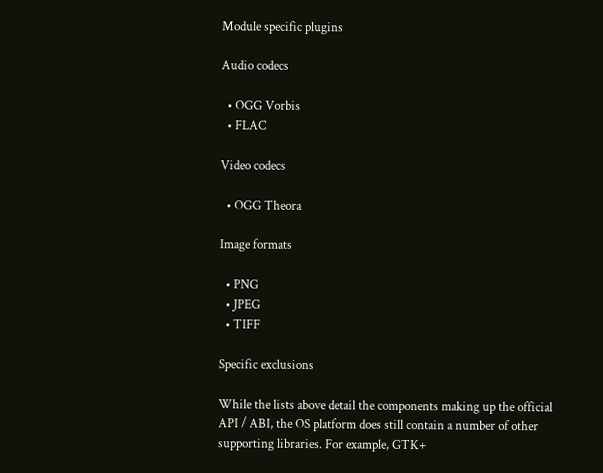Module specific plugins

Audio codecs

  • OGG Vorbis
  • FLAC

Video codecs

  • OGG Theora

Image formats

  • PNG
  • JPEG
  • TIFF

Specific exclusions

While the lists above detail the components making up the official API / ABI, the OS platform does still contain a number of other supporting libraries. For example, GTK+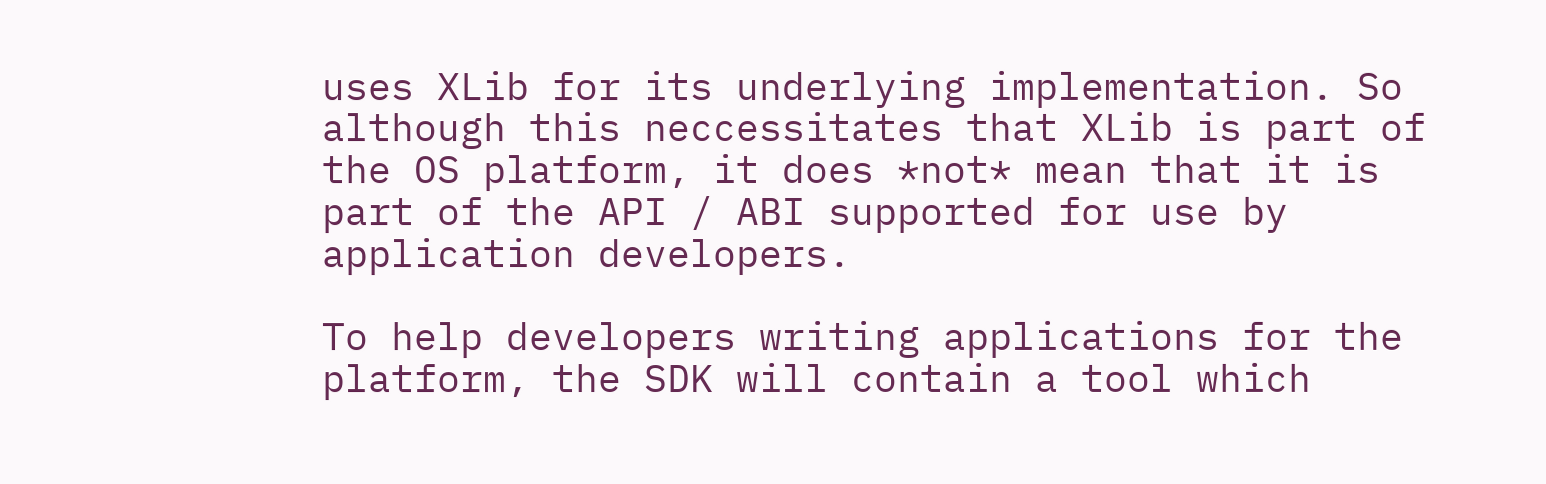uses XLib for its underlying implementation. So although this neccessitates that XLib is part of the OS platform, it does *not* mean that it is part of the API / ABI supported for use by application developers.

To help developers writing applications for the platform, the SDK will contain a tool which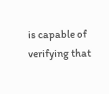is capable of verifying that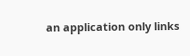an application only links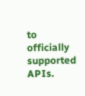to officially supported APIs.